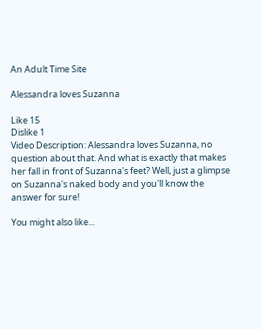An Adult Time Site

Alessandra loves Suzanna

Like 15
Dislike 1
Video Description: Alessandra loves Suzanna, no question about that. And what is exactly that makes her fall in front of Suzanna's feet? Well, just a glimpse on Suzanna's naked body and you'll know the answer for sure!

You might also like...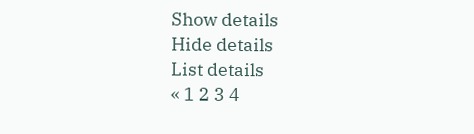Show details
Hide details
List details
« 1 2 3 4